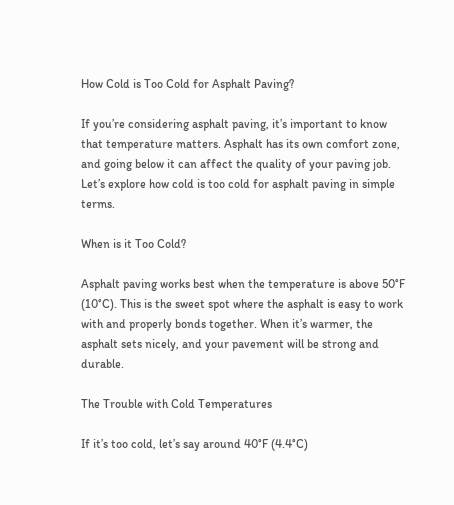How Cold is Too Cold for Asphalt Paving?

If you’re considering asphalt paving, it’s important to know that temperature matters. Asphalt has its own comfort zone, and going below it can affect the quality of your paving job. Let’s explore how cold is too cold for asphalt paving in simple terms.

When is it Too Cold?

Asphalt paving works best when the temperature is above 50°F (10°C). This is the sweet spot where the asphalt is easy to work with and properly bonds together. When it’s warmer, the asphalt sets nicely, and your pavement will be strong and durable.

The Trouble with Cold Temperatures

If it’s too cold, let’s say around 40°F (4.4°C)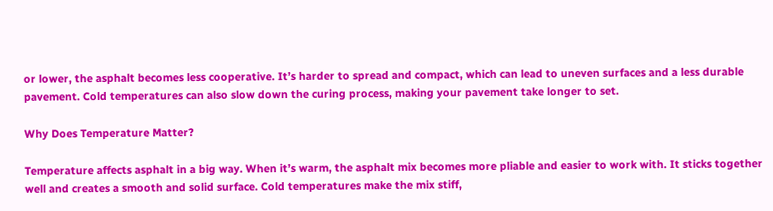or lower, the asphalt becomes less cooperative. It’s harder to spread and compact, which can lead to uneven surfaces and a less durable pavement. Cold temperatures can also slow down the curing process, making your pavement take longer to set.

Why Does Temperature Matter?

Temperature affects asphalt in a big way. When it’s warm, the asphalt mix becomes more pliable and easier to work with. It sticks together well and creates a smooth and solid surface. Cold temperatures make the mix stiff,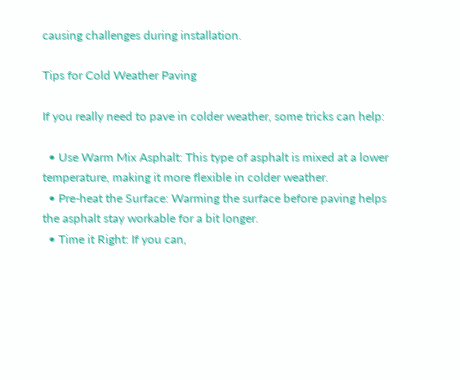causing challenges during installation.

Tips for Cold Weather Paving

If you really need to pave in colder weather, some tricks can help:

  • Use Warm Mix Asphalt: This type of asphalt is mixed at a lower temperature, making it more flexible in colder weather.
  • Pre-heat the Surface: Warming the surface before paving helps the asphalt stay workable for a bit longer.
  • Time it Right: If you can,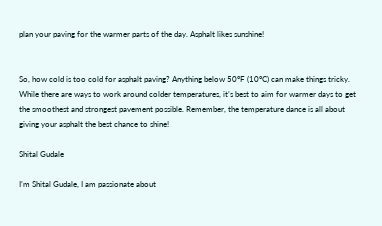plan your paving for the warmer parts of the day. Asphalt likes sunshine!


So, how cold is too cold for asphalt paving? Anything below 50°F (10°C) can make things tricky. While there are ways to work around colder temperatures, it’s best to aim for warmer days to get the smoothest and strongest pavement possible. Remember, the temperature dance is all about giving your asphalt the best chance to shine!

Shital Gudale

I’m Shital Gudale, I am passionate about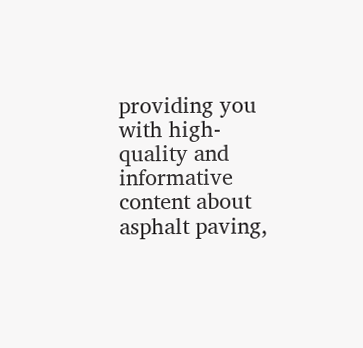providing you with high-quality and informative content about asphalt paving,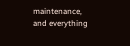maintenance, and everything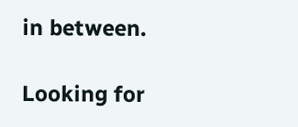in between.

Looking for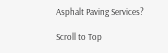Asphalt Paving Services?

Scroll to Top